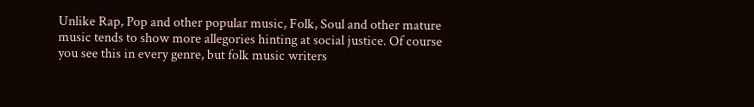Unlike Rap, Pop and other popular music, Folk, Soul and other mature music tends to show more allegories hinting at social justice. Of course you see this in every genre, but folk music writers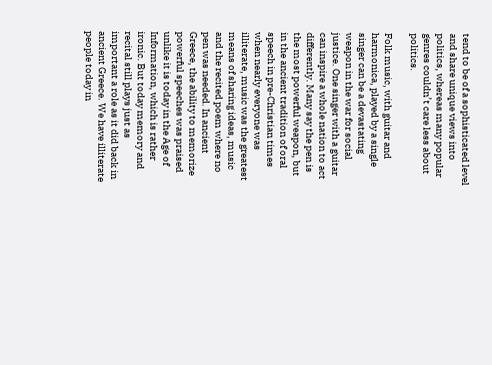tend to be of a sophisticated level and share unique views into politics, whereas many popular genres couldn’t care less about politics.

Folk music, with guitar and harmonica, played by a single singer can be a devastating weapon in the war for social justice. One singer with a guitar can inspire a whole nation to act differently. Many say the pen is the most powerful weapon, but in the ancient tradition of oral speech in pre-Christian times when nearly everyone was illiterate, music was the greatest means of sharing ideas, music and the recited poem where no pen was needed. In ancient Greece, the ability to memorize powerful speeches was praised unlike it is today in the Age of Information, which is rather ironic. But today memory and recital still plays just as important a role as it did back in ancient Greece. We have illiterate people today in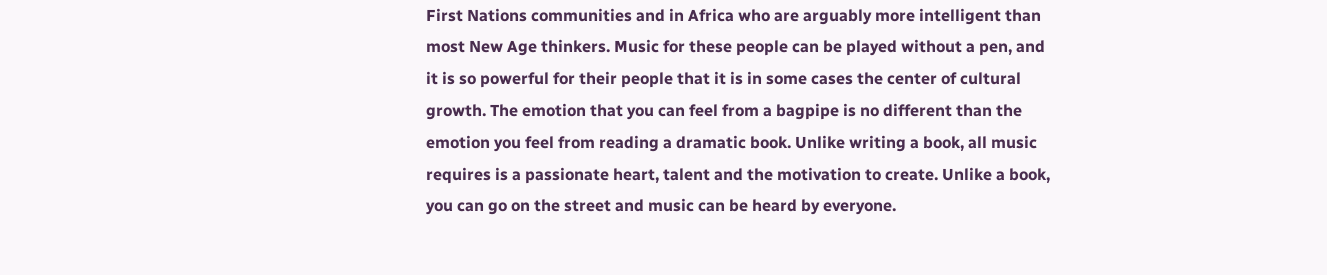First Nations communities and in Africa who are arguably more intelligent than most New Age thinkers. Music for these people can be played without a pen, and it is so powerful for their people that it is in some cases the center of cultural growth. The emotion that you can feel from a bagpipe is no different than the emotion you feel from reading a dramatic book. Unlike writing a book, all music requires is a passionate heart, talent and the motivation to create. Unlike a book, you can go on the street and music can be heard by everyone.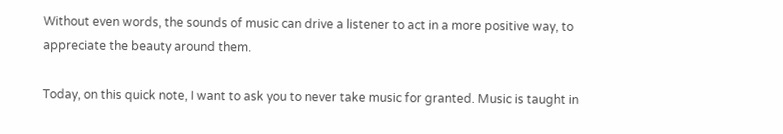Without even words, the sounds of music can drive a listener to act in a more positive way, to appreciate the beauty around them.

Today, on this quick note, I want to ask you to never take music for granted. Music is taught in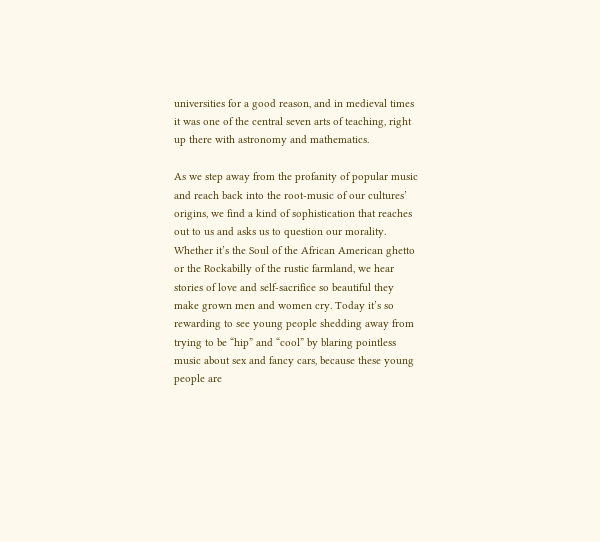universities for a good reason, and in medieval times it was one of the central seven arts of teaching, right up there with astronomy and mathematics.

As we step away from the profanity of popular music and reach back into the root-music of our cultures’ origins, we find a kind of sophistication that reaches out to us and asks us to question our morality. Whether it’s the Soul of the African American ghetto or the Rockabilly of the rustic farmland, we hear stories of love and self-sacrifice so beautiful they make grown men and women cry. Today it’s so rewarding to see young people shedding away from trying to be “hip” and “cool” by blaring pointless music about sex and fancy cars, because these young people are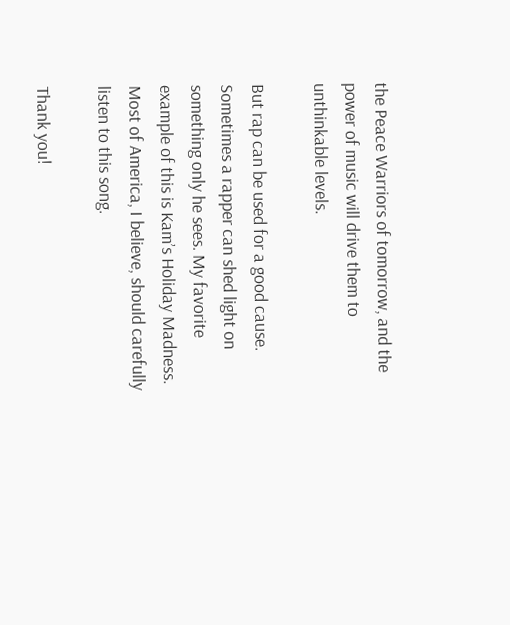the Peace Warriors of tomorrow, and the power of music will drive them to unthinkable levels.

But rap can be used for a good cause. Sometimes a rapper can shed light on something only he sees. My favorite example of this is Kam’s Holiday Madness. Most of America, I believe, should carefully listen to this song.

Thank you!